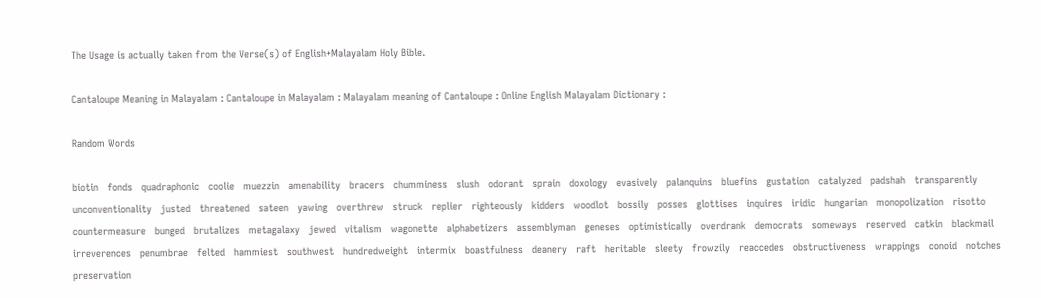The Usage is actually taken from the Verse(s) of English+Malayalam Holy Bible.

Cantaloupe Meaning in Malayalam : Cantaloupe in Malayalam : Malayalam meaning of Cantaloupe : Online English Malayalam Dictionary :

Random Words

biotin   fonds   quadraphonic   coolie   muezzin   amenability   bracers   chumminess   slush   odorant   sprain   doxology   evasively   palanquins   bluefins   gustation   catalyzed   padshah   transparently   unconventionality   justed   threatened   sateen   yawing   overthrew   struck   replier   righteously   kidders   woodlot   bossily   posses   glottises   inquires   iridic   hungarian   monopolization   risotto   countermeasure   bunged   brutalizes   metagalaxy   jewed   vitalism   wagonette   alphabetizers   assemblyman   geneses   optimistically   overdrank   democrats   someways   reserved   catkin   blackmail   irreverences   penumbrae   felted   hammiest   southwest   hundredweight   intermix   boastfulness   deanery   raft   heritable   sleety   frowzily   reaccedes   obstructiveness   wrappings   conoid   notches   preservation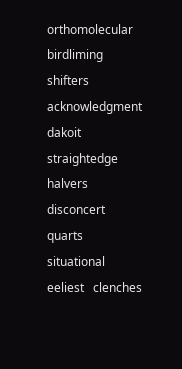orthomolecular   birdliming   shifters   acknowledgment   dakoit   straightedge   halvers   disconcert   quarts   situational   eeliest   clenches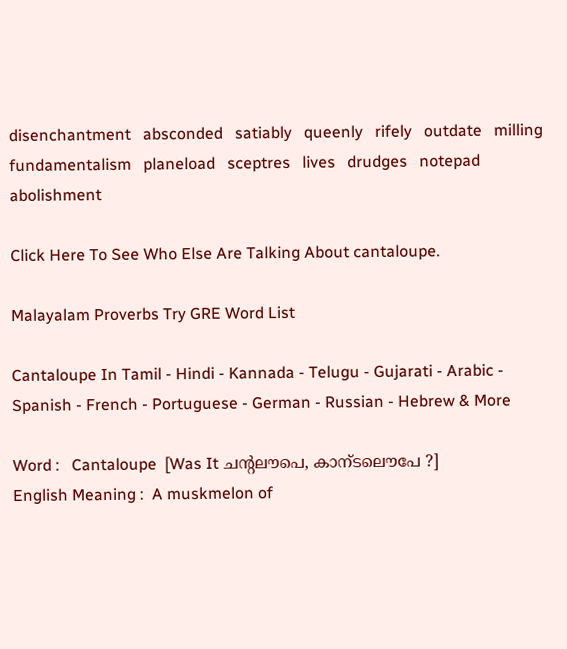disenchantment   absconded   satiably   queenly   rifely   outdate   milling   fundamentalism   planeload   sceptres   lives   drudges   notepad   abolishment

Click Here To See Who Else Are Talking About cantaloupe.

Malayalam Proverbs Try GRE Word List

Cantaloupe In Tamil - Hindi - Kannada - Telugu - Gujarati - Arabic - Spanish - French - Portuguese - German - Russian - Hebrew & More

Word :   Cantaloupe  [Was It ചന്റലൗപെ, കാന്ടലൌപേ ?]
English Meaning :  A muskmelon of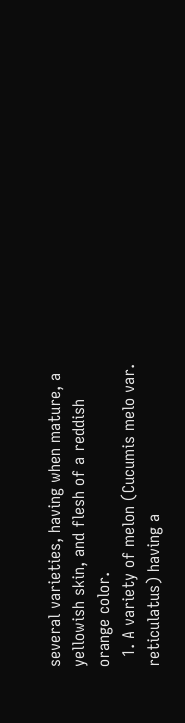several varieties, having when mature, a yellowish skin, and flesh of a reddish orange color.
  1. A variety of melon (Cucumis melo var. reticulatus) having a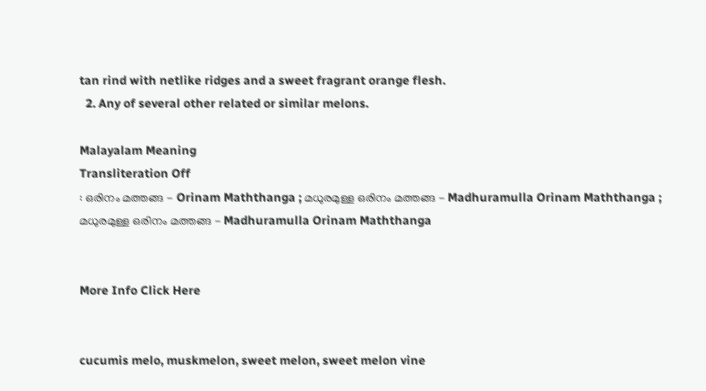tan rind with netlike ridges and a sweet fragrant orange flesh.
  2. Any of several other related or similar melons.

Malayalam Meaning
Transliteration Off
: ഒരിനം മത്തങ്ങ - Orinam Maththanga ; മധുരമുള്ള ഒരിനം മത്തങ്ങ - Madhuramulla Orinam Maththanga ; മധുരമുള്ള ഒരിനം മത്തങ്ങ - Madhuramulla Orinam Maththanga


More Info Click Here


cucumis melo, muskmelon, sweet melon, sweet melon vine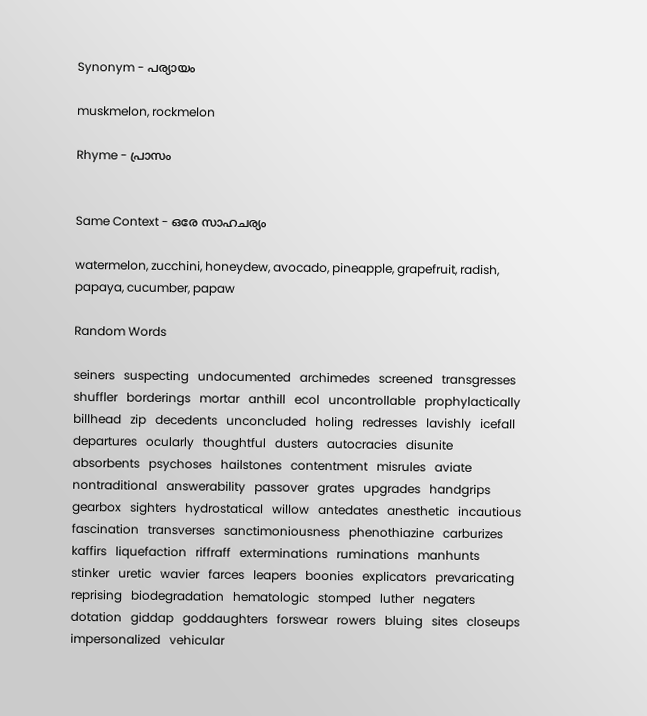Synonym - പര്യായം

muskmelon, rockmelon

Rhyme - പ്രാസം


Same Context - ഒരേ സാഹചര്യം

watermelon, zucchini, honeydew, avocado, pineapple, grapefruit, radish, papaya, cucumber, papaw

Random Words

seiners   suspecting   undocumented   archimedes   screened   transgresses   shuffler   borderings   mortar   anthill   ecol   uncontrollable   prophylactically   billhead   zip   decedents   unconcluded   holing   redresses   lavishly   icefall   departures   ocularly   thoughtful   dusters   autocracies   disunite   absorbents   psychoses   hailstones   contentment   misrules   aviate   nontraditional   answerability   passover   grates   upgrades   handgrips   gearbox   sighters   hydrostatical   willow   antedates   anesthetic   incautious   fascination   transverses   sanctimoniousness   phenothiazine   carburizes   kaffirs   liquefaction   riffraff   exterminations   ruminations   manhunts   stinker   uretic   wavier   farces   leapers   boonies   explicators   prevaricating   reprising   biodegradation   hematologic   stomped   luther   negaters   dotation   giddap   goddaughters   forswear   rowers   bluing   sites   closeups   impersonalized   vehicular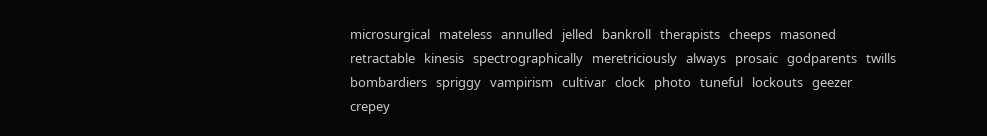microsurgical   mateless   annulled   jelled   bankroll   therapists   cheeps   masoned   retractable   kinesis   spectrographically   meretriciously   always   prosaic   godparents   twills   bombardiers   spriggy   vampirism   cultivar   clock   photo   tuneful   lockouts   geezer   crepey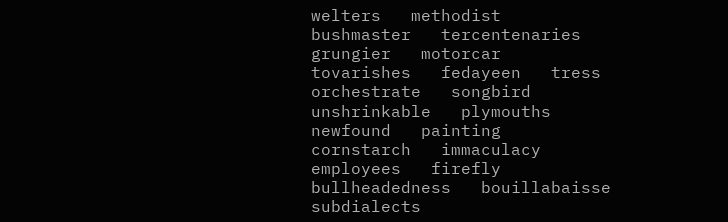welters   methodist   bushmaster   tercentenaries   grungier   motorcar   tovarishes   fedayeen   tress   orchestrate   songbird   unshrinkable   plymouths   newfound   painting   cornstarch   immaculacy   employees   firefly   bullheadedness   bouillabaisse   subdialects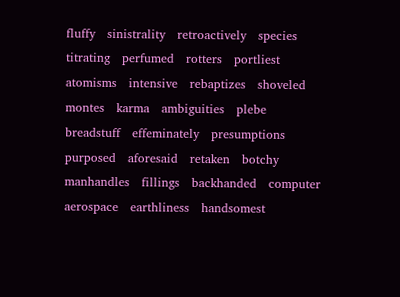fluffy   sinistrality   retroactively   species   titrating   perfumed   rotters   portliest   atomisms   intensive   rebaptizes   shoveled   montes   karma   ambiguities   plebe   breadstuff   effeminately   presumptions   purposed   aforesaid   retaken   botchy   manhandles   fillings   backhanded   computer   aerospace   earthliness   handsomest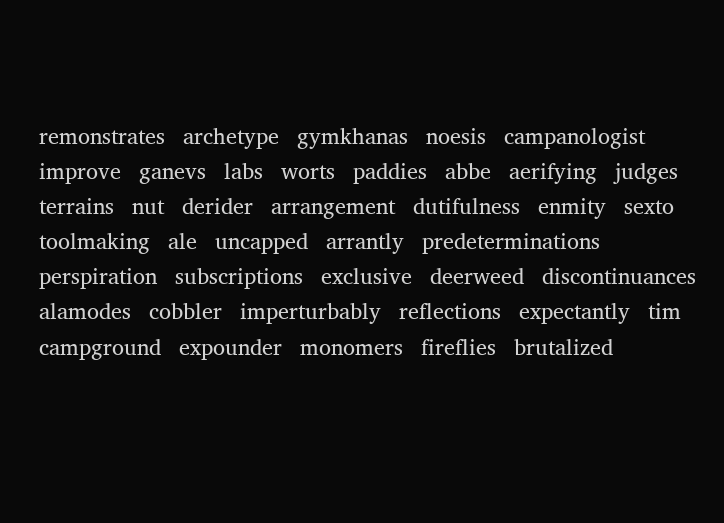remonstrates   archetype   gymkhanas   noesis   campanologist   improve   ganevs   labs   worts   paddies   abbe   aerifying   judges   terrains   nut   derider   arrangement   dutifulness   enmity   sexto   toolmaking   ale   uncapped   arrantly   predeterminations   perspiration   subscriptions   exclusive   deerweed   discontinuances   alamodes   cobbler   imperturbably   reflections   expectantly   tim   campground   expounder   monomers   fireflies   brutalized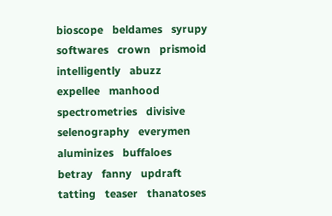bioscope   beldames   syrupy   softwares   crown   prismoid   intelligently   abuzz   expellee   manhood   spectrometries   divisive   selenography   everymen   aluminizes   buffaloes   betray   fanny   updraft   tatting   teaser   thanatoses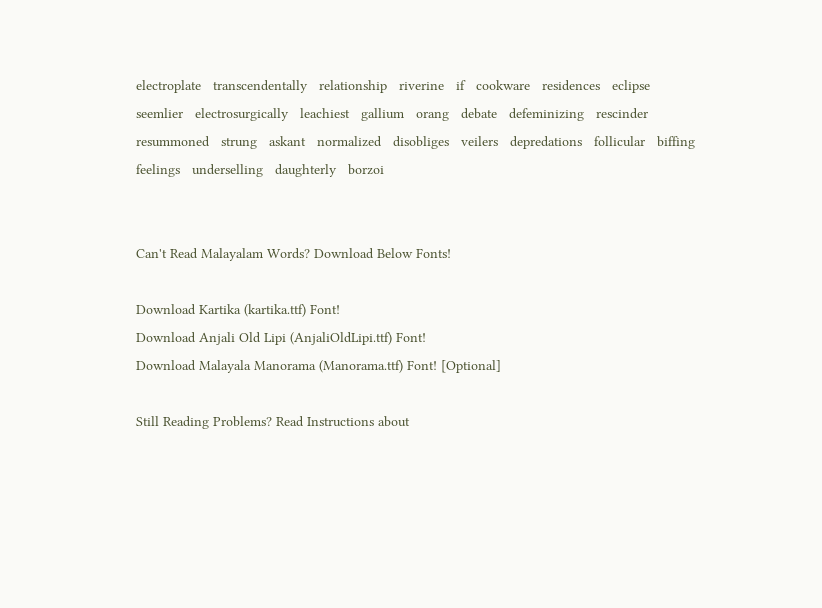electroplate   transcendentally   relationship   riverine   if   cookware   residences   eclipse   seemlier   electrosurgically   leachiest   gallium   orang   debate   defeminizing   rescinder   resummoned   strung   askant   normalized   disobliges   veilers   depredations   follicular   biffing   feelings   underselling   daughterly   borzoi


Can't Read Malayalam Words? Download Below Fonts!

Download Kartika (kartika.ttf) Font!
Download Anjali Old Lipi (AnjaliOldLipi.ttf) Font!
Download Malayala Manorama (Manorama.ttf) Font! [Optional]

Still Reading Problems? Read Instructions about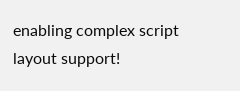enabling complex script layout support!